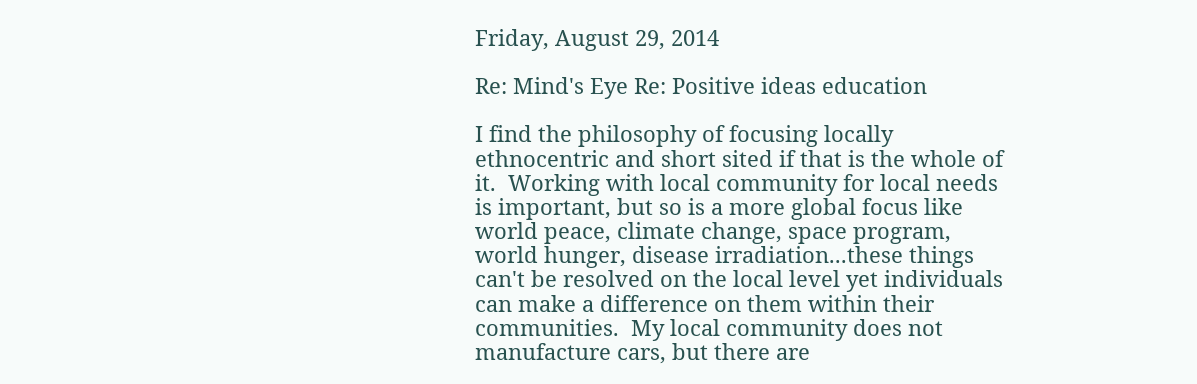Friday, August 29, 2014

Re: Mind's Eye Re: Positive ideas education

I find the philosophy of focusing locally ethnocentric and short sited if that is the whole of it.  Working with local community for local needs is important, but so is a more global focus like world peace, climate change, space program, world hunger, disease irradiation...these things can't be resolved on the local level yet individuals can make a difference on them within their communities.  My local community does not manufacture cars, but there are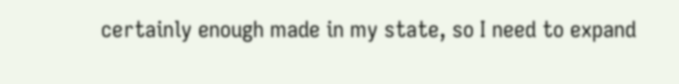certainly enough made in my state, so I need to expand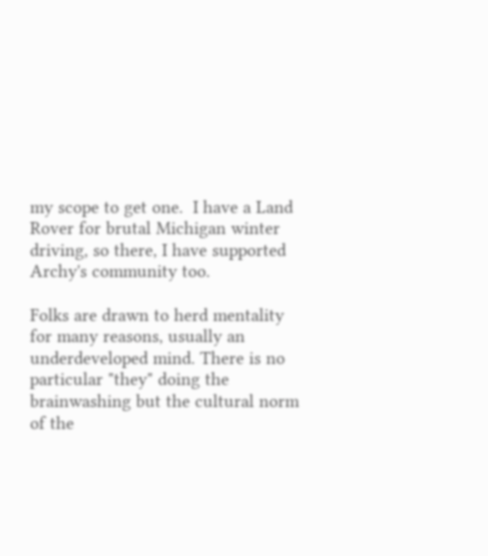my scope to get one.  I have a Land Rover for brutal Michigan winter driving, so there, I have supported Archy's community too.

Folks are drawn to herd mentality for many reasons, usually an underdeveloped mind. There is no particular "they" doing the brainwashing but the cultural norm of the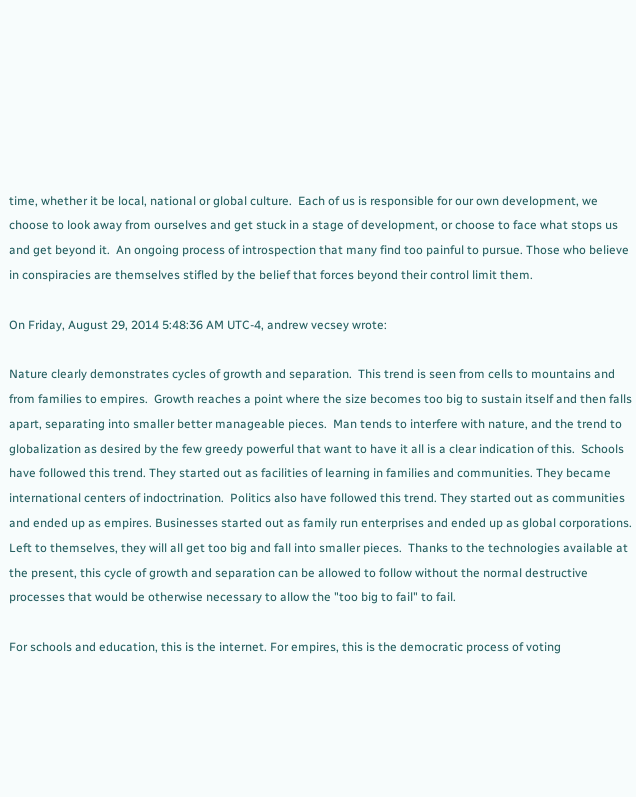time, whether it be local, national or global culture.  Each of us is responsible for our own development, we choose to look away from ourselves and get stuck in a stage of development, or choose to face what stops us and get beyond it.  An ongoing process of introspection that many find too painful to pursue. Those who believe in conspiracies are themselves stifled by the belief that forces beyond their control limit them.

On Friday, August 29, 2014 5:48:36 AM UTC-4, andrew vecsey wrote:

Nature clearly demonstrates cycles of growth and separation.  This trend is seen from cells to mountains and from families to empires.  Growth reaches a point where the size becomes too big to sustain itself and then falls apart, separating into smaller better manageable pieces.  Man tends to interfere with nature, and the trend to globalization as desired by the few greedy powerful that want to have it all is a clear indication of this.  Schools have followed this trend. They started out as facilities of learning in families and communities. They became international centers of indoctrination.  Politics also have followed this trend. They started out as communities and ended up as empires. Businesses started out as family run enterprises and ended up as global corporations.  Left to themselves, they will all get too big and fall into smaller pieces.  Thanks to the technologies available at the present, this cycle of growth and separation can be allowed to follow without the normal destructive processes that would be otherwise necessary to allow the "too big to fail" to fail.

For schools and education, this is the internet. For empires, this is the democratic process of voting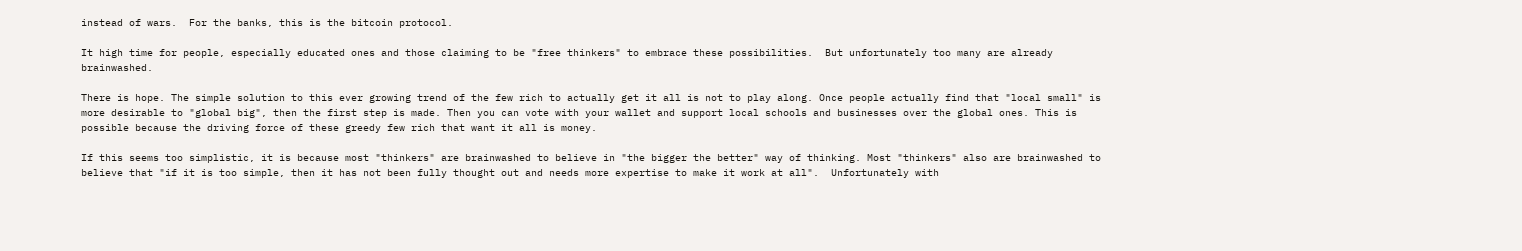instead of wars.  For the banks, this is the bitcoin protocol.

It high time for people, especially educated ones and those claiming to be "free thinkers" to embrace these possibilities.  But unfortunately too many are already brainwashed.

There is hope. The simple solution to this ever growing trend of the few rich to actually get it all is not to play along. Once people actually find that "local small" is more desirable to "global big", then the first step is made. Then you can vote with your wallet and support local schools and businesses over the global ones. This is possible because the driving force of these greedy few rich that want it all is money.

If this seems too simplistic, it is because most "thinkers" are brainwashed to believe in "the bigger the better" way of thinking. Most "thinkers" also are brainwashed to believe that "if it is too simple, then it has not been fully thought out and needs more expertise to make it work at all".  Unfortunately with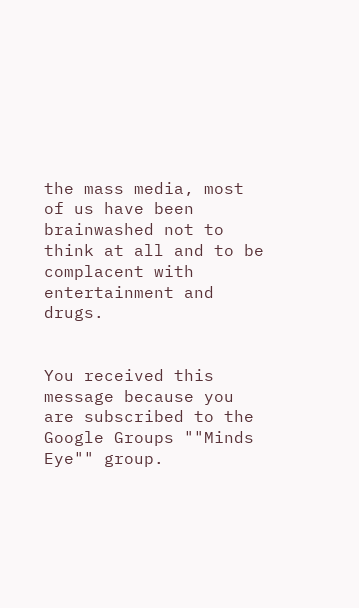the mass media, most of us have been brainwashed not to think at all and to be complacent with entertainment and drugs.


You received this message because you are subscribed to the Google Groups ""Minds Eye"" group.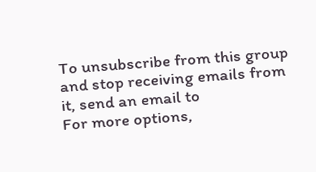To unsubscribe from this group and stop receiving emails from it, send an email to
For more options,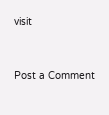visit


Post a Comment